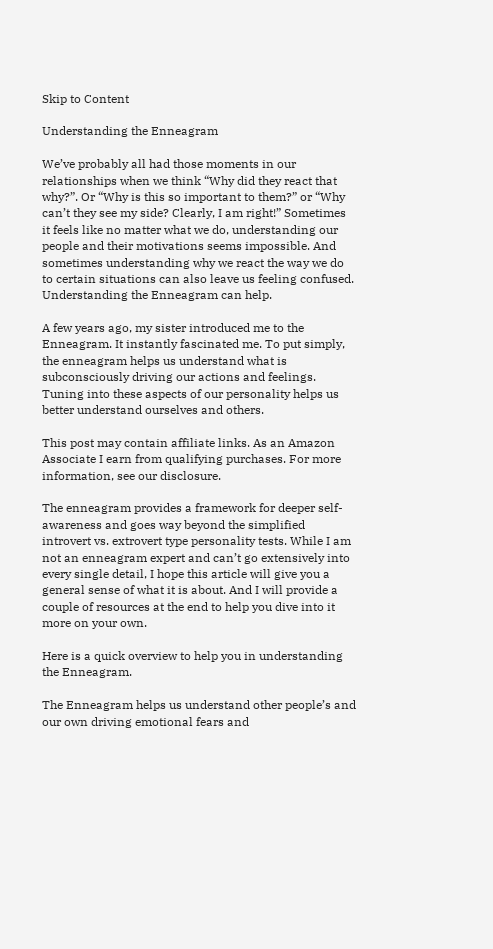Skip to Content

Understanding the Enneagram

We’ve probably all had those moments in our relationships when we think “Why did they react that why?”. Or “Why is this so important to them?” or “Why can’t they see my side? Clearly, I am right!” Sometimes it feels like no matter what we do, understanding our people and their motivations seems impossible. And sometimes understanding why we react the way we do to certain situations can also leave us feeling confused. Understanding the Enneagram can help.

A few years ago, my sister introduced me to the Enneagram. It instantly fascinated me. To put simply, the enneagram helps us understand what is subconsciously driving our actions and feelings. Tuning into these aspects of our personality helps us better understand ourselves and others.

This post may contain affiliate links. As an Amazon Associate I earn from qualifying purchases. For more information, see our disclosure.

The enneagram provides a framework for deeper self-awareness and goes way beyond the simplified introvert vs. extrovert type personality tests. While I am not an enneagram expert and can’t go extensively into every single detail, I hope this article will give you a general sense of what it is about. And I will provide a couple of resources at the end to help you dive into it more on your own.

Here is a quick overview to help you in understanding the Enneagram.

The Enneagram helps us understand other people’s and our own driving emotional fears and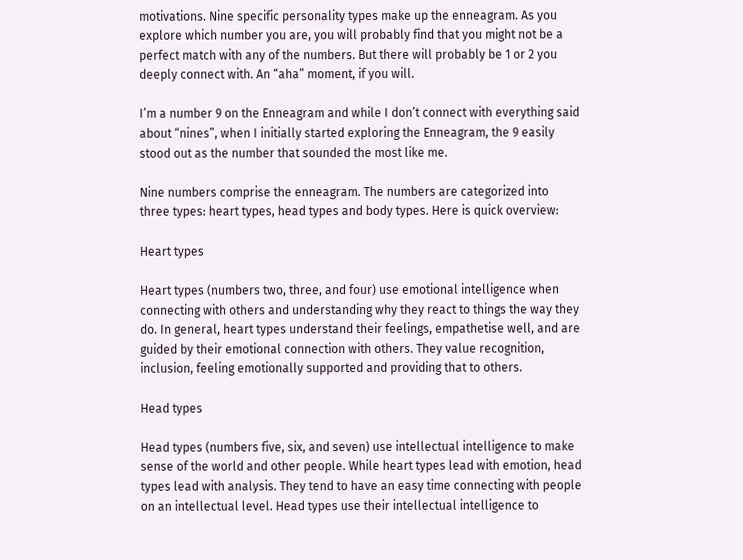motivations. Nine specific personality types make up the enneagram. As you explore which number you are, you will probably find that you might not be a perfect match with any of the numbers. But there will probably be 1 or 2 you deeply connect with. An “aha” moment, if you will.

I’m a number 9 on the Enneagram and while I don’t connect with everything said about “nines”, when I initially started exploring the Enneagram, the 9 easily stood out as the number that sounded the most like me.

Nine numbers comprise the enneagram. The numbers are categorized into three types: heart types, head types and body types. Here is quick overview:

Heart types

Heart types (numbers two, three, and four) use emotional intelligence when connecting with others and understanding why they react to things the way they do. In general, heart types understand their feelings, empathetise well, and are guided by their emotional connection with others. They value recognition, inclusion, feeling emotionally supported and providing that to others.

Head types

Head types (numbers five, six, and seven) use intellectual intelligence to make sense of the world and other people. While heart types lead with emotion, head types lead with analysis. They tend to have an easy time connecting with people on an intellectual level. Head types use their intellectual intelligence to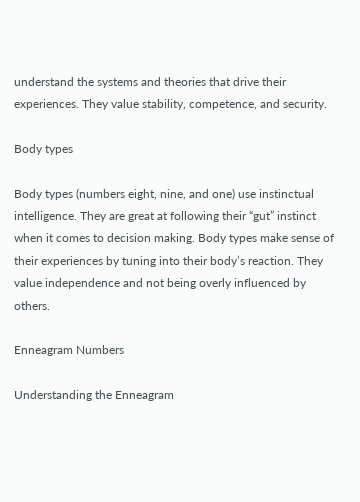understand the systems and theories that drive their experiences. They value stability, competence, and security.

Body types

Body types (numbers eight, nine, and one) use instinctual intelligence. They are great at following their “gut” instinct when it comes to decision making. Body types make sense of their experiences by tuning into their body’s reaction. They value independence and not being overly influenced by others.

Enneagram Numbers

Understanding the Enneagram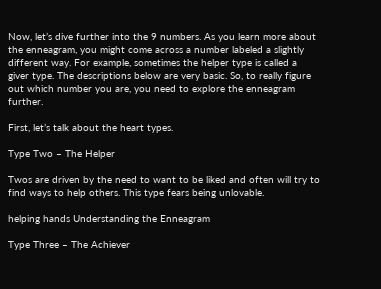Now, let’s dive further into the 9 numbers. As you learn more about the enneagram, you might come across a number labeled a slightly different way. For example, sometimes the helper type is called a giver type. The descriptions below are very basic. So, to really figure out which number you are, you need to explore the enneagram further.

First, let’s talk about the heart types.

Type Two – The Helper

Twos are driven by the need to want to be liked and often will try to find ways to help others. This type fears being unlovable.

helping hands Understanding the Enneagram

Type Three – The Achiever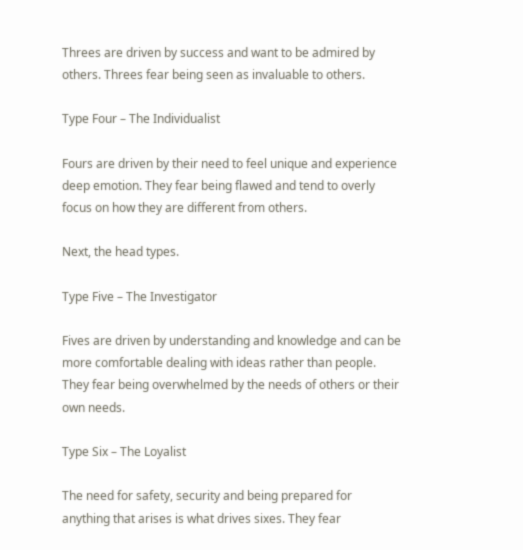Threes are driven by success and want to be admired by others. Threes fear being seen as invaluable to others.

Type Four – The Individualist

Fours are driven by their need to feel unique and experience deep emotion. They fear being flawed and tend to overly focus on how they are different from others.

Next, the head types.

Type Five – The Investigator

Fives are driven by understanding and knowledge and can be more comfortable dealing with ideas rather than people. They fear being overwhelmed by the needs of others or their own needs.

Type Six – The Loyalist

The need for safety, security and being prepared for anything that arises is what drives sixes. They fear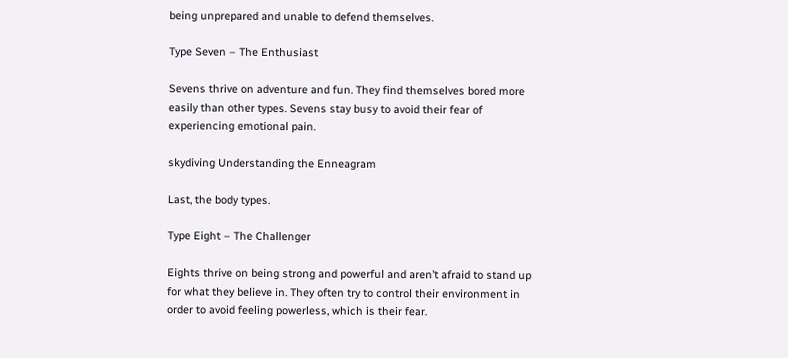being unprepared and unable to defend themselves.

Type Seven – The Enthusiast

Sevens thrive on adventure and fun. They find themselves bored more easily than other types. Sevens stay busy to avoid their fear of experiencing emotional pain.

skydiving Understanding the Enneagram

Last, the body types.

Type Eight – The Challenger

Eights thrive on being strong and powerful and aren’t afraid to stand up for what they believe in. They often try to control their environment in order to avoid feeling powerless, which is their fear.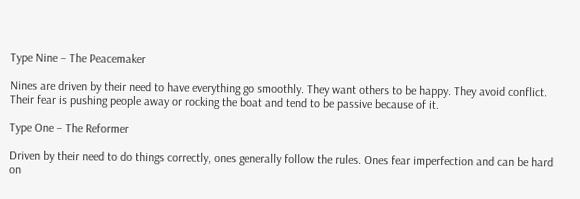Type Nine – The Peacemaker

Nines are driven by their need to have everything go smoothly. They want others to be happy. They avoid conflict. Their fear is pushing people away or rocking the boat and tend to be passive because of it.

Type One – The Reformer

Driven by their need to do things correctly, ones generally follow the rules. Ones fear imperfection and can be hard on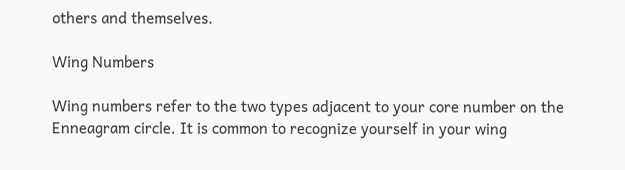others and themselves.

Wing Numbers

Wing numbers refer to the two types adjacent to your core number on the Enneagram circle. It is common to recognize yourself in your wing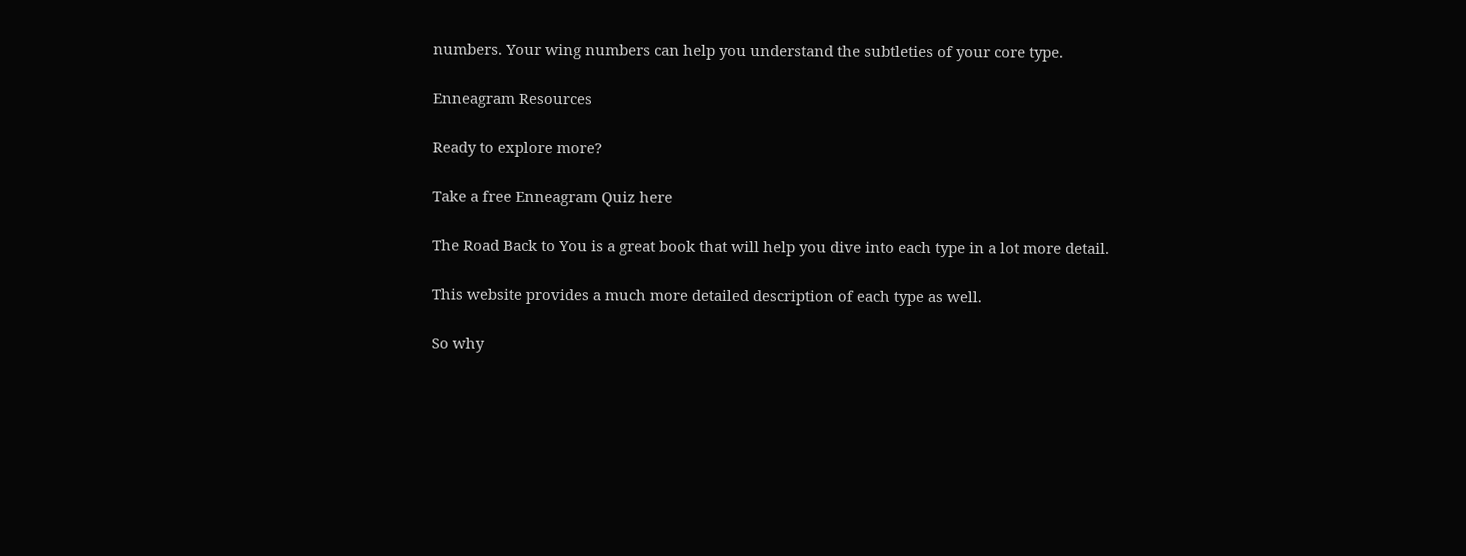numbers. Your wing numbers can help you understand the subtleties of your core type.

Enneagram Resources

Ready to explore more?

Take a free Enneagram Quiz here

The Road Back to You is a great book that will help you dive into each type in a lot more detail.

This website provides a much more detailed description of each type as well.

So why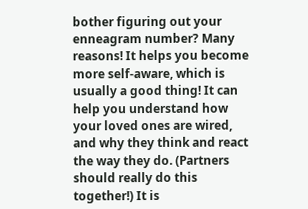bother figuring out your enneagram number? Many reasons! It helps you become more self-aware, which is usually a good thing! It can help you understand how your loved ones are wired, and why they think and react the way they do. (Partners should really do this together!) It is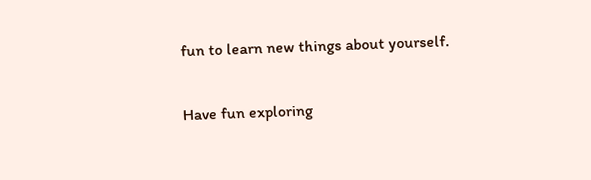fun to learn new things about yourself.

Have fun exploring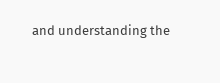and understanding the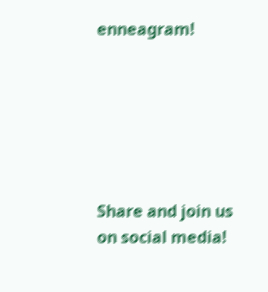enneagram!






Share and join us on social media!